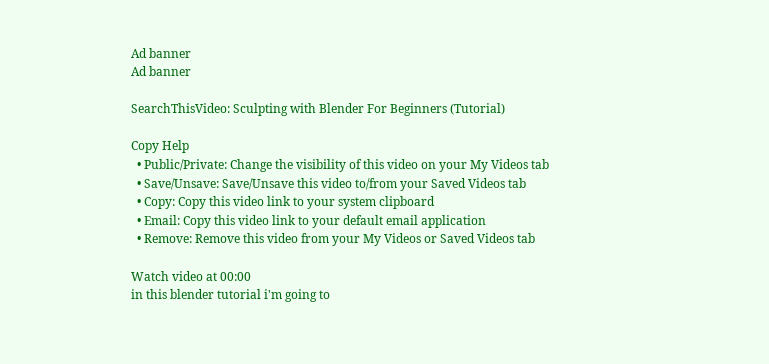Ad banner
Ad banner

SearchThisVideo: Sculpting with Blender For Beginners (Tutorial)

Copy Help
  • Public/Private: Change the visibility of this video on your My Videos tab
  • Save/Unsave: Save/Unsave this video to/from your Saved Videos tab
  • Copy: Copy this video link to your system clipboard
  • Email: Copy this video link to your default email application
  • Remove: Remove this video from your My Videos or Saved Videos tab

Watch video at 00:00
in this blender tutorial i'm going to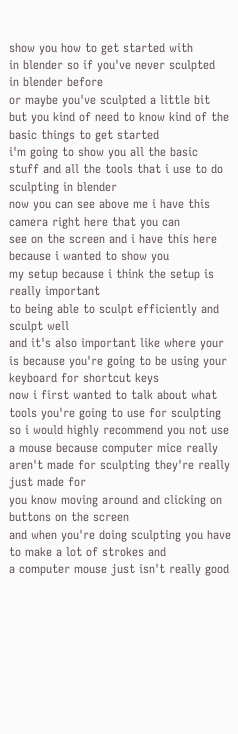show you how to get started with
in blender so if you've never sculpted
in blender before
or maybe you've sculpted a little bit
but you kind of need to know kind of the
basic things to get started
i'm going to show you all the basic
stuff and all the tools that i use to do
sculpting in blender
now you can see above me i have this
camera right here that you can
see on the screen and i have this here
because i wanted to show you
my setup because i think the setup is
really important
to being able to sculpt efficiently and
sculpt well
and it's also important like where your
is because you're going to be using your
keyboard for shortcut keys
now i first wanted to talk about what
tools you're going to use for sculpting
so i would highly recommend you not use
a mouse because computer mice really
aren't made for sculpting they're really
just made for
you know moving around and clicking on
buttons on the screen
and when you're doing sculpting you have
to make a lot of strokes and
a computer mouse just isn't really good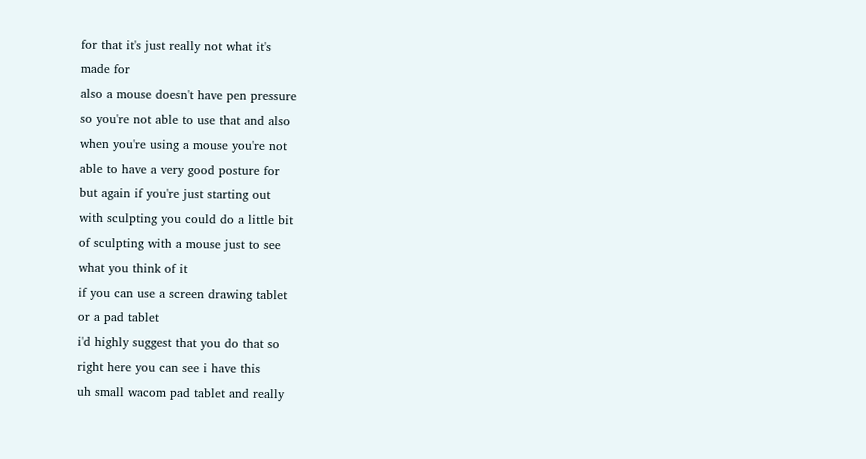for that it's just really not what it's
made for
also a mouse doesn't have pen pressure
so you're not able to use that and also
when you're using a mouse you're not
able to have a very good posture for
but again if you're just starting out
with sculpting you could do a little bit
of sculpting with a mouse just to see
what you think of it
if you can use a screen drawing tablet
or a pad tablet
i'd highly suggest that you do that so
right here you can see i have this
uh small wacom pad tablet and really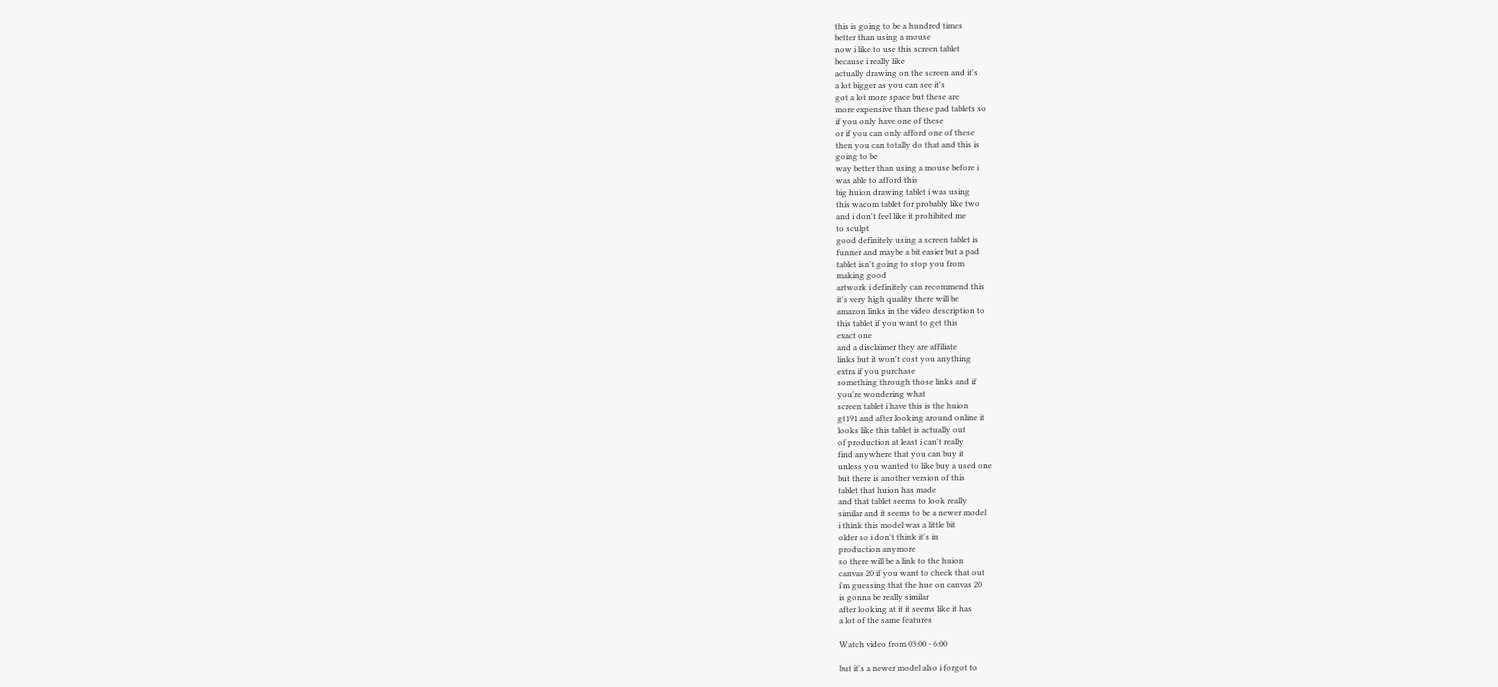this is going to be a hundred times
better than using a mouse
now i like to use this screen tablet
because i really like
actually drawing on the screen and it's
a lot bigger as you can see it's
got a lot more space but these are
more expensive than these pad tablets so
if you only have one of these
or if you can only afford one of these
then you can totally do that and this is
going to be
way better than using a mouse before i
was able to afford this
big huion drawing tablet i was using
this wacom tablet for probably like two
and i don't feel like it prohibited me
to sculpt
good definitely using a screen tablet is
funner and maybe a bit easier but a pad
tablet isn't going to stop you from
making good
artwork i definitely can recommend this
it's very high quality there will be
amazon links in the video description to
this tablet if you want to get this
exact one
and a disclaimer they are affiliate
links but it won't cost you anything
extra if you purchase
something through those links and if
you're wondering what
screen tablet i have this is the huion
gt191 and after looking around online it
looks like this tablet is actually out
of production at least i can't really
find anywhere that you can buy it
unless you wanted to like buy a used one
but there is another version of this
tablet that huion has made
and that tablet seems to look really
similar and it seems to be a newer model
i think this model was a little bit
older so i don't think it's in
production anymore
so there will be a link to the huion
canvas 20 if you want to check that out
i'm guessing that the hue on canvas 20
is gonna be really similar
after looking at it it seems like it has
a lot of the same features

Watch video from 03:00 - 6:00

but it's a newer model also i forgot to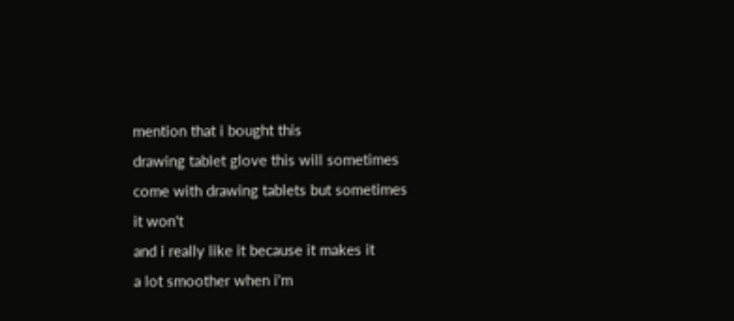mention that i bought this
drawing tablet glove this will sometimes
come with drawing tablets but sometimes
it won't
and i really like it because it makes it
a lot smoother when i'm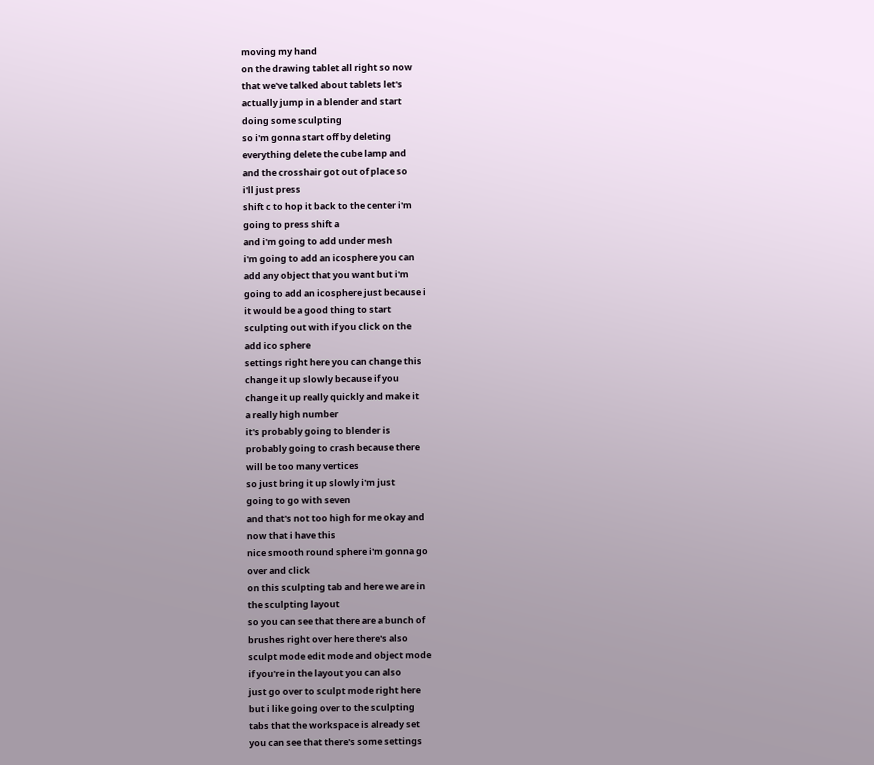moving my hand
on the drawing tablet all right so now
that we've talked about tablets let's
actually jump in a blender and start
doing some sculpting
so i'm gonna start off by deleting
everything delete the cube lamp and
and the crosshair got out of place so
i'll just press
shift c to hop it back to the center i'm
going to press shift a
and i'm going to add under mesh
i'm going to add an icosphere you can
add any object that you want but i'm
going to add an icosphere just because i
it would be a good thing to start
sculpting out with if you click on the
add ico sphere
settings right here you can change this
change it up slowly because if you
change it up really quickly and make it
a really high number
it's probably going to blender is
probably going to crash because there
will be too many vertices
so just bring it up slowly i'm just
going to go with seven
and that's not too high for me okay and
now that i have this
nice smooth round sphere i'm gonna go
over and click
on this sculpting tab and here we are in
the sculpting layout
so you can see that there are a bunch of
brushes right over here there's also
sculpt mode edit mode and object mode
if you're in the layout you can also
just go over to sculpt mode right here
but i like going over to the sculpting
tabs that the workspace is already set
you can see that there's some settings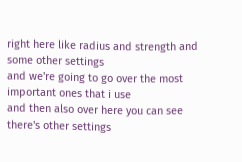right here like radius and strength and
some other settings
and we're going to go over the most
important ones that i use
and then also over here you can see
there's other settings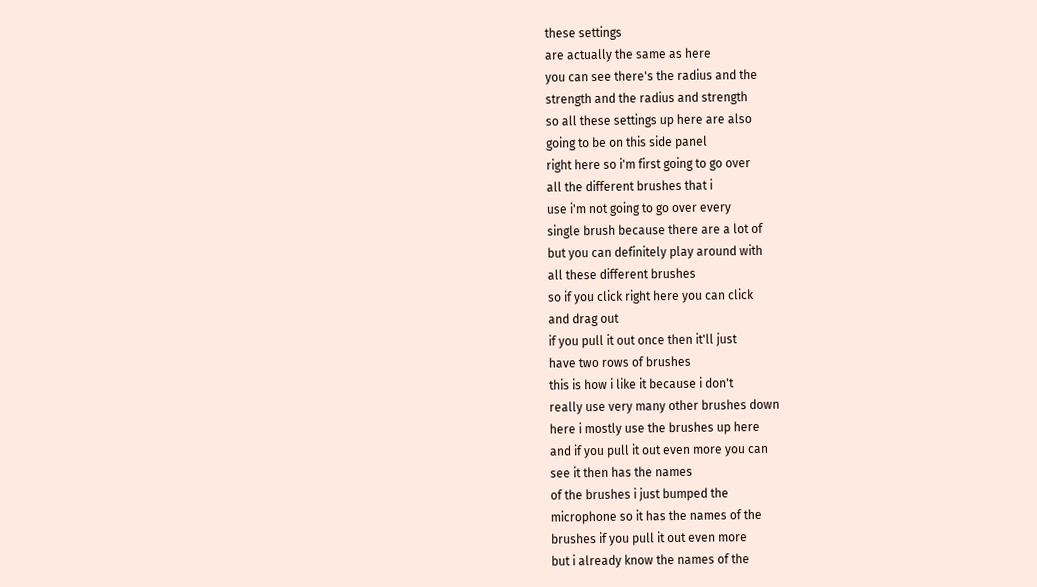these settings
are actually the same as here
you can see there's the radius and the
strength and the radius and strength
so all these settings up here are also
going to be on this side panel
right here so i'm first going to go over
all the different brushes that i
use i'm not going to go over every
single brush because there are a lot of
but you can definitely play around with
all these different brushes
so if you click right here you can click
and drag out
if you pull it out once then it'll just
have two rows of brushes
this is how i like it because i don't
really use very many other brushes down
here i mostly use the brushes up here
and if you pull it out even more you can
see it then has the names
of the brushes i just bumped the
microphone so it has the names of the
brushes if you pull it out even more
but i already know the names of the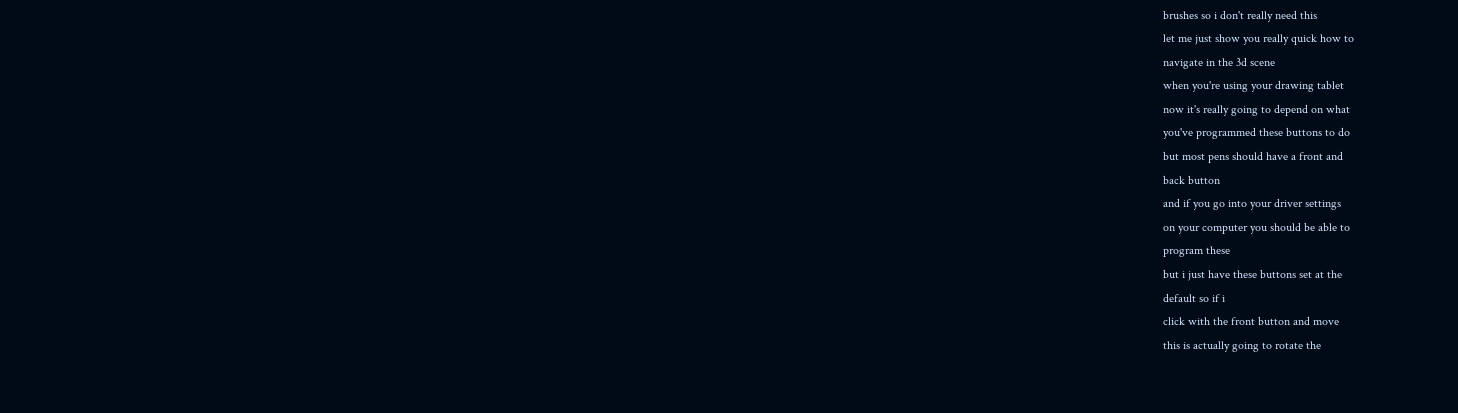brushes so i don't really need this
let me just show you really quick how to
navigate in the 3d scene
when you're using your drawing tablet
now it's really going to depend on what
you've programmed these buttons to do
but most pens should have a front and
back button
and if you go into your driver settings
on your computer you should be able to
program these
but i just have these buttons set at the
default so if i
click with the front button and move
this is actually going to rotate the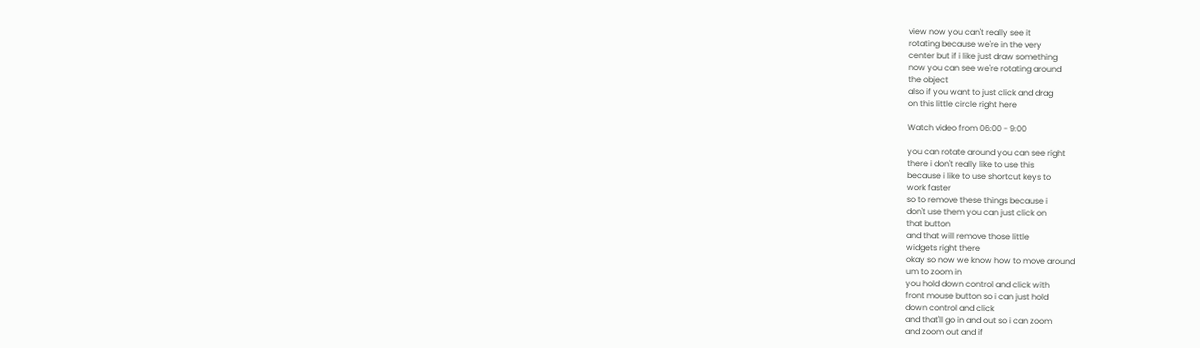view now you can't really see it
rotating because we're in the very
center but if i like just draw something
now you can see we're rotating around
the object
also if you want to just click and drag
on this little circle right here

Watch video from 06:00 - 9:00

you can rotate around you can see right
there i don't really like to use this
because i like to use shortcut keys to
work faster
so to remove these things because i
don't use them you can just click on
that button
and that will remove those little
widgets right there
okay so now we know how to move around
um to zoom in
you hold down control and click with
front mouse button so i can just hold
down control and click
and that'll go in and out so i can zoom
and zoom out and if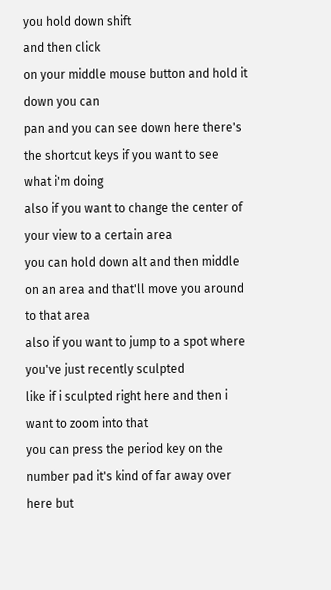you hold down shift
and then click
on your middle mouse button and hold it
down you can
pan and you can see down here there's
the shortcut keys if you want to see
what i'm doing
also if you want to change the center of
your view to a certain area
you can hold down alt and then middle
on an area and that'll move you around
to that area
also if you want to jump to a spot where
you've just recently sculpted
like if i sculpted right here and then i
want to zoom into that
you can press the period key on the
number pad it's kind of far away over
here but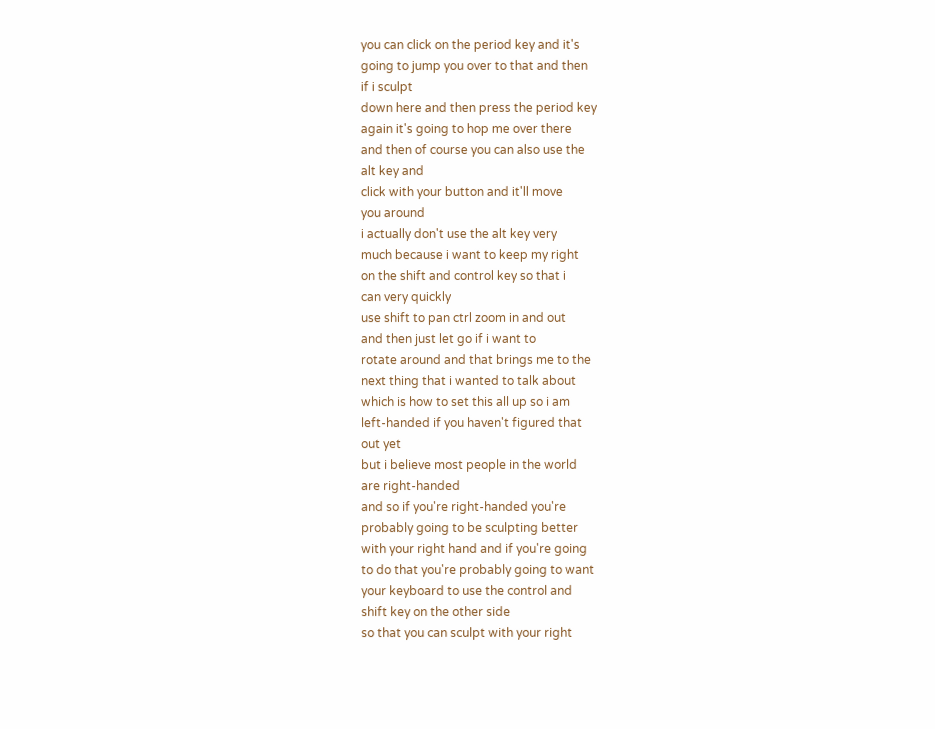you can click on the period key and it's
going to jump you over to that and then
if i sculpt
down here and then press the period key
again it's going to hop me over there
and then of course you can also use the
alt key and
click with your button and it'll move
you around
i actually don't use the alt key very
much because i want to keep my right
on the shift and control key so that i
can very quickly
use shift to pan ctrl zoom in and out
and then just let go if i want to
rotate around and that brings me to the
next thing that i wanted to talk about
which is how to set this all up so i am
left-handed if you haven't figured that
out yet
but i believe most people in the world
are right-handed
and so if you're right-handed you're
probably going to be sculpting better
with your right hand and if you're going
to do that you're probably going to want
your keyboard to use the control and
shift key on the other side
so that you can sculpt with your right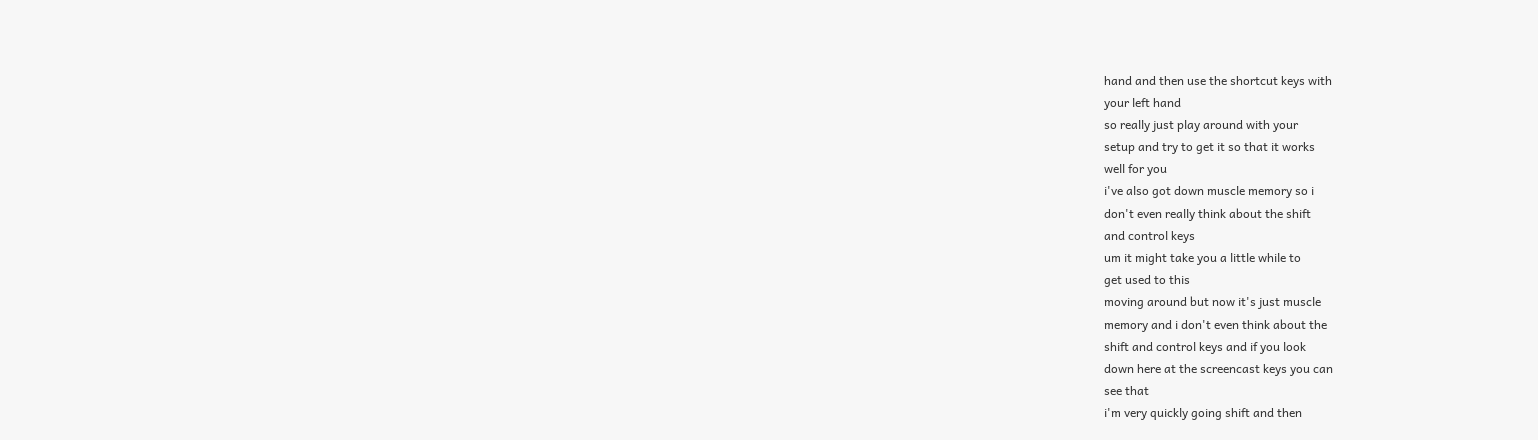hand and then use the shortcut keys with
your left hand
so really just play around with your
setup and try to get it so that it works
well for you
i've also got down muscle memory so i
don't even really think about the shift
and control keys
um it might take you a little while to
get used to this
moving around but now it's just muscle
memory and i don't even think about the
shift and control keys and if you look
down here at the screencast keys you can
see that
i'm very quickly going shift and then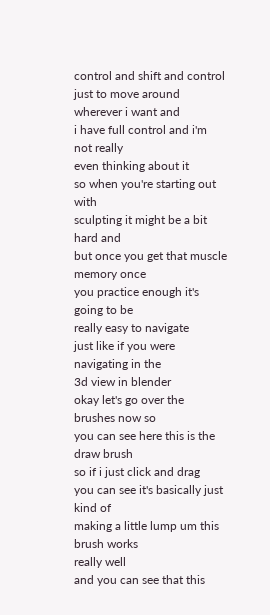control and shift and control
just to move around wherever i want and
i have full control and i'm not really
even thinking about it
so when you're starting out with
sculpting it might be a bit hard and
but once you get that muscle memory once
you practice enough it's going to be
really easy to navigate
just like if you were navigating in the
3d view in blender
okay let's go over the brushes now so
you can see here this is the draw brush
so if i just click and drag
you can see it's basically just kind of
making a little lump um this brush works
really well
and you can see that this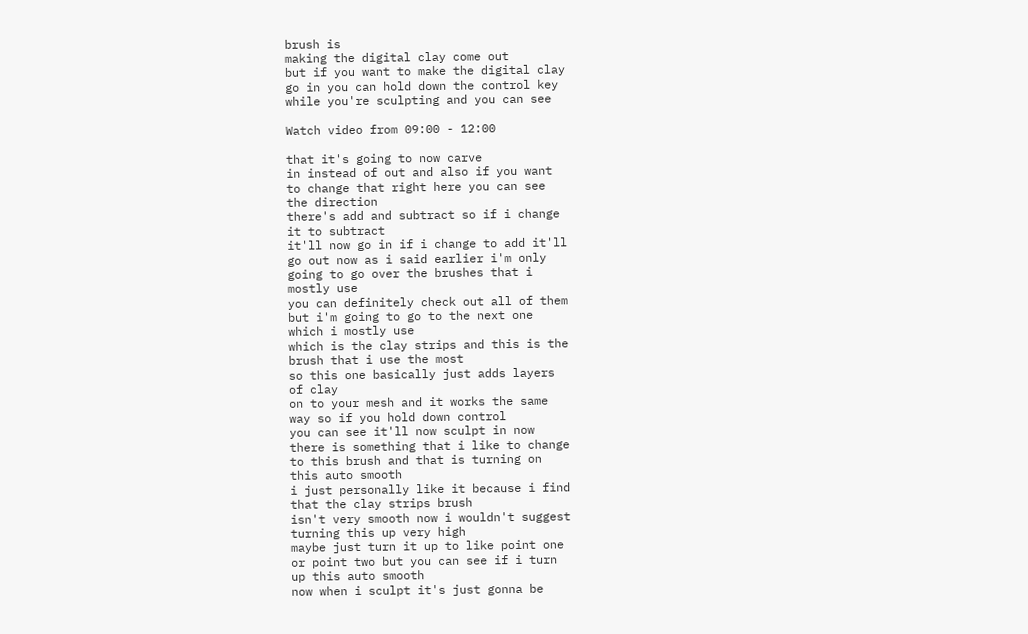brush is
making the digital clay come out
but if you want to make the digital clay
go in you can hold down the control key
while you're sculpting and you can see

Watch video from 09:00 - 12:00

that it's going to now carve
in instead of out and also if you want
to change that right here you can see
the direction
there's add and subtract so if i change
it to subtract
it'll now go in if i change to add it'll
go out now as i said earlier i'm only
going to go over the brushes that i
mostly use
you can definitely check out all of them
but i'm going to go to the next one
which i mostly use
which is the clay strips and this is the
brush that i use the most
so this one basically just adds layers
of clay
on to your mesh and it works the same
way so if you hold down control
you can see it'll now sculpt in now
there is something that i like to change
to this brush and that is turning on
this auto smooth
i just personally like it because i find
that the clay strips brush
isn't very smooth now i wouldn't suggest
turning this up very high
maybe just turn it up to like point one
or point two but you can see if i turn
up this auto smooth
now when i sculpt it's just gonna be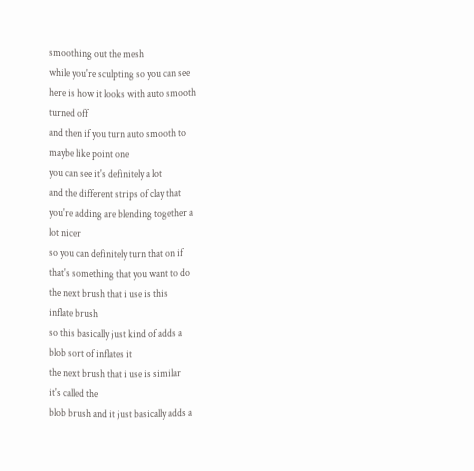smoothing out the mesh
while you're sculpting so you can see
here is how it looks with auto smooth
turned off
and then if you turn auto smooth to
maybe like point one
you can see it's definitely a lot
and the different strips of clay that
you're adding are blending together a
lot nicer
so you can definitely turn that on if
that's something that you want to do
the next brush that i use is this
inflate brush
so this basically just kind of adds a
blob sort of inflates it
the next brush that i use is similar
it's called the
blob brush and it just basically adds a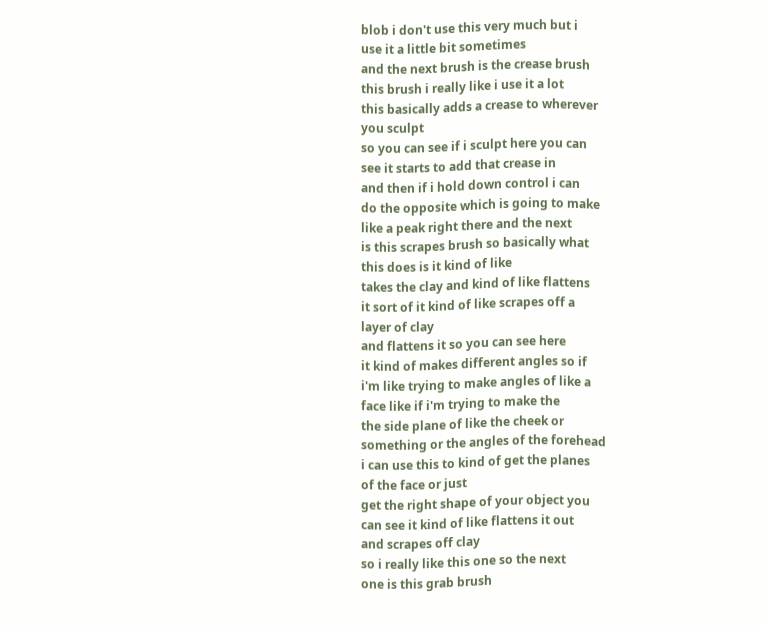blob i don't use this very much but i
use it a little bit sometimes
and the next brush is the crease brush
this brush i really like i use it a lot
this basically adds a crease to wherever
you sculpt
so you can see if i sculpt here you can
see it starts to add that crease in
and then if i hold down control i can
do the opposite which is going to make
like a peak right there and the next
is this scrapes brush so basically what
this does is it kind of like
takes the clay and kind of like flattens
it sort of it kind of like scrapes off a
layer of clay
and flattens it so you can see here
it kind of makes different angles so if
i'm like trying to make angles of like a
face like if i'm trying to make the
the side plane of like the cheek or
something or the angles of the forehead
i can use this to kind of get the planes
of the face or just
get the right shape of your object you
can see it kind of like flattens it out
and scrapes off clay
so i really like this one so the next
one is this grab brush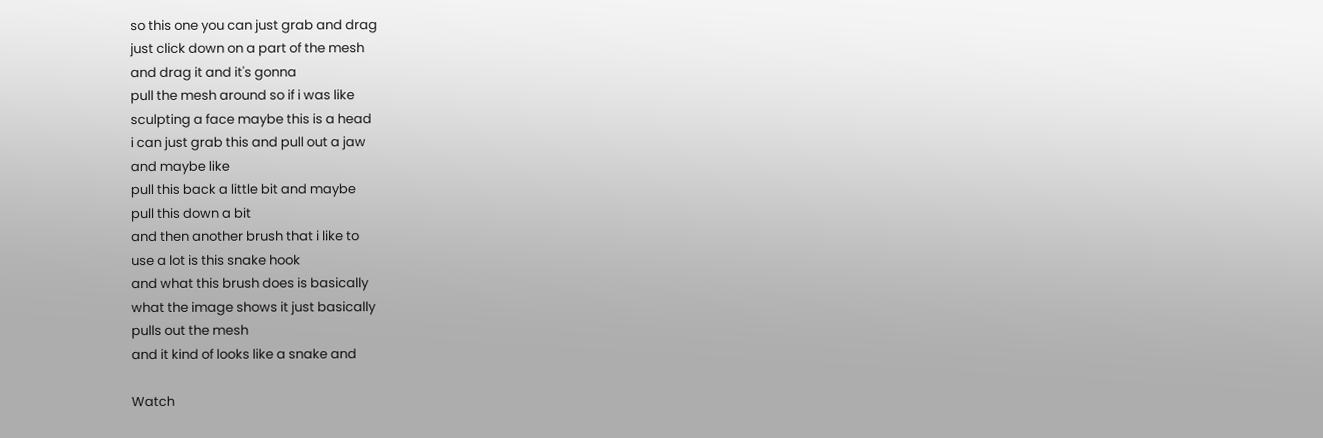so this one you can just grab and drag
just click down on a part of the mesh
and drag it and it's gonna
pull the mesh around so if i was like
sculpting a face maybe this is a head
i can just grab this and pull out a jaw
and maybe like
pull this back a little bit and maybe
pull this down a bit
and then another brush that i like to
use a lot is this snake hook
and what this brush does is basically
what the image shows it just basically
pulls out the mesh
and it kind of looks like a snake and

Watch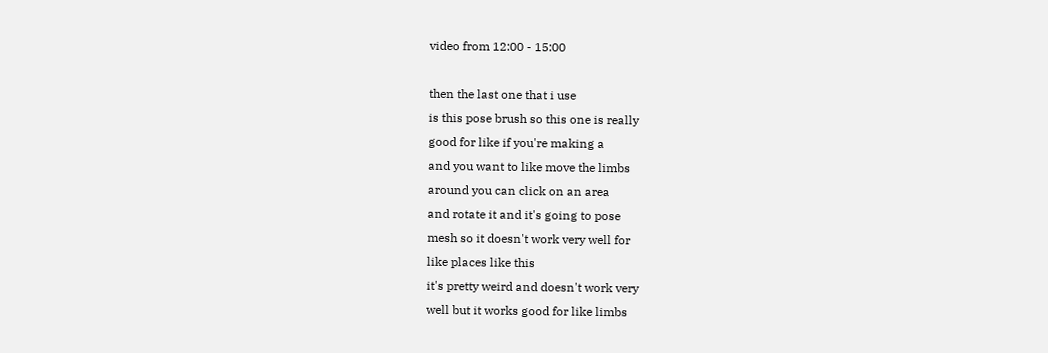video from 12:00 - 15:00

then the last one that i use
is this pose brush so this one is really
good for like if you're making a
and you want to like move the limbs
around you can click on an area
and rotate it and it's going to pose
mesh so it doesn't work very well for
like places like this
it's pretty weird and doesn't work very
well but it works good for like limbs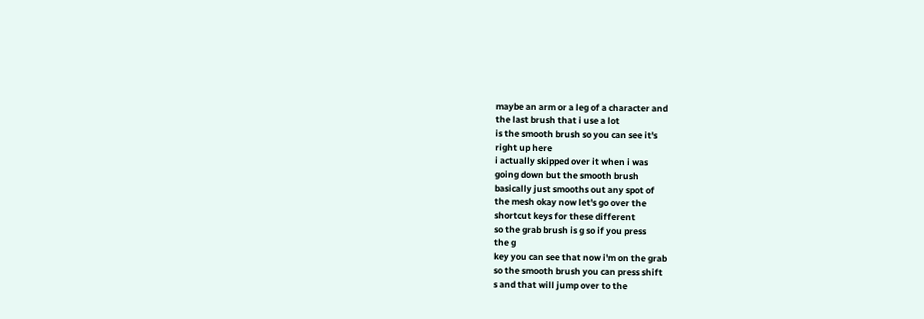maybe an arm or a leg of a character and
the last brush that i use a lot
is the smooth brush so you can see it's
right up here
i actually skipped over it when i was
going down but the smooth brush
basically just smooths out any spot of
the mesh okay now let's go over the
shortcut keys for these different
so the grab brush is g so if you press
the g
key you can see that now i'm on the grab
so the smooth brush you can press shift
s and that will jump over to the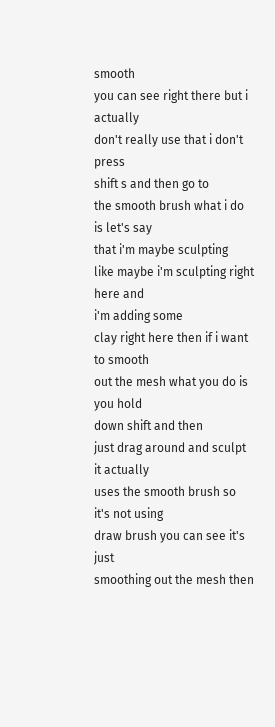smooth
you can see right there but i actually
don't really use that i don't press
shift s and then go to
the smooth brush what i do is let's say
that i'm maybe sculpting
like maybe i'm sculpting right here and
i'm adding some
clay right here then if i want to smooth
out the mesh what you do is you hold
down shift and then
just drag around and sculpt it actually
uses the smooth brush so it's not using
draw brush you can see it's just
smoothing out the mesh then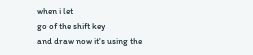when i let
go of the shift key
and draw now it's using the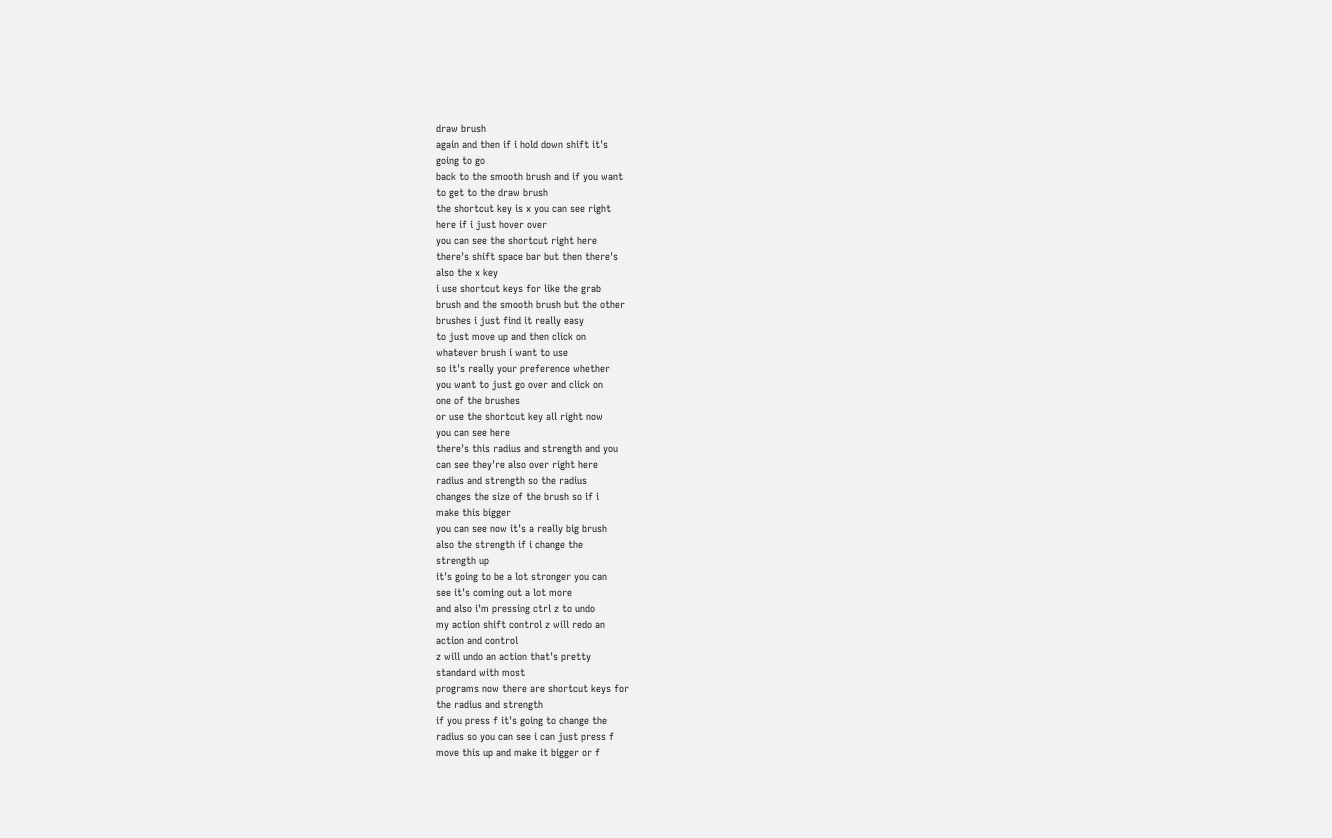draw brush
again and then if i hold down shift it's
going to go
back to the smooth brush and if you want
to get to the draw brush
the shortcut key is x you can see right
here if i just hover over
you can see the shortcut right here
there's shift space bar but then there's
also the x key
i use shortcut keys for like the grab
brush and the smooth brush but the other
brushes i just find it really easy
to just move up and then click on
whatever brush i want to use
so it's really your preference whether
you want to just go over and click on
one of the brushes
or use the shortcut key all right now
you can see here
there's this radius and strength and you
can see they're also over right here
radius and strength so the radius
changes the size of the brush so if i
make this bigger
you can see now it's a really big brush
also the strength if i change the
strength up
it's going to be a lot stronger you can
see it's coming out a lot more
and also i'm pressing ctrl z to undo
my action shift control z will redo an
action and control
z will undo an action that's pretty
standard with most
programs now there are shortcut keys for
the radius and strength
if you press f it's going to change the
radius so you can see i can just press f
move this up and make it bigger or f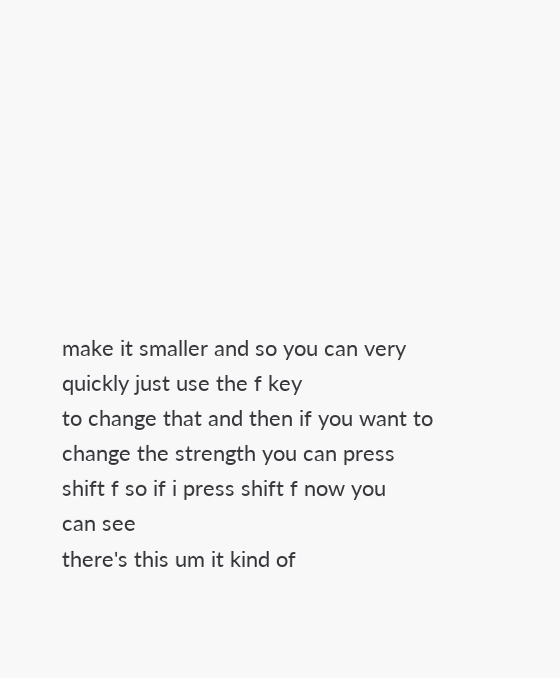make it smaller and so you can very
quickly just use the f key
to change that and then if you want to
change the strength you can press
shift f so if i press shift f now you
can see
there's this um it kind of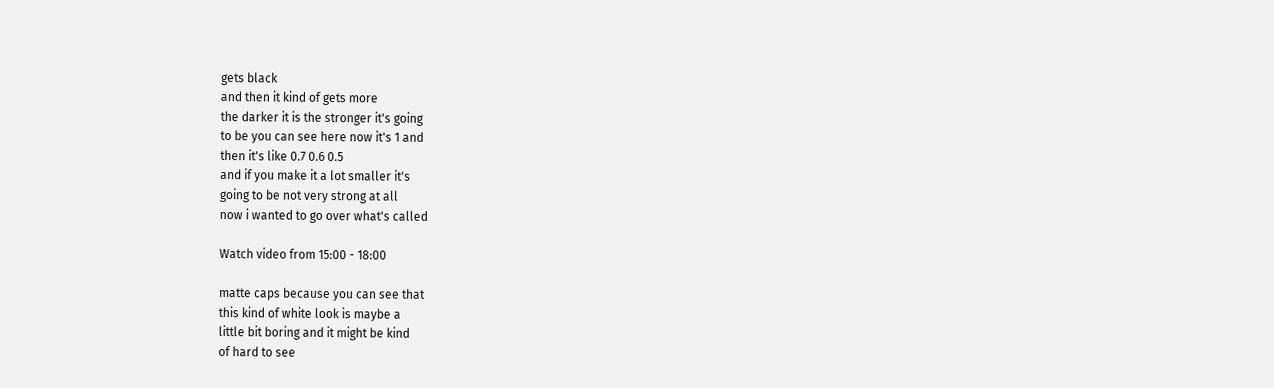gets black
and then it kind of gets more
the darker it is the stronger it's going
to be you can see here now it's 1 and
then it's like 0.7 0.6 0.5
and if you make it a lot smaller it's
going to be not very strong at all
now i wanted to go over what's called

Watch video from 15:00 - 18:00

matte caps because you can see that
this kind of white look is maybe a
little bit boring and it might be kind
of hard to see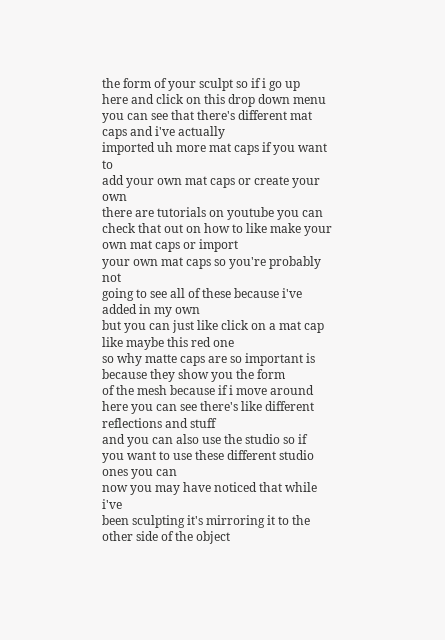the form of your sculpt so if i go up
here and click on this drop down menu
you can see that there's different mat
caps and i've actually
imported uh more mat caps if you want to
add your own mat caps or create your own
there are tutorials on youtube you can
check that out on how to like make your
own mat caps or import
your own mat caps so you're probably not
going to see all of these because i've
added in my own
but you can just like click on a mat cap
like maybe this red one
so why matte caps are so important is
because they show you the form
of the mesh because if i move around
here you can see there's like different
reflections and stuff
and you can also use the studio so if
you want to use these different studio
ones you can
now you may have noticed that while i've
been sculpting it's mirroring it to the
other side of the object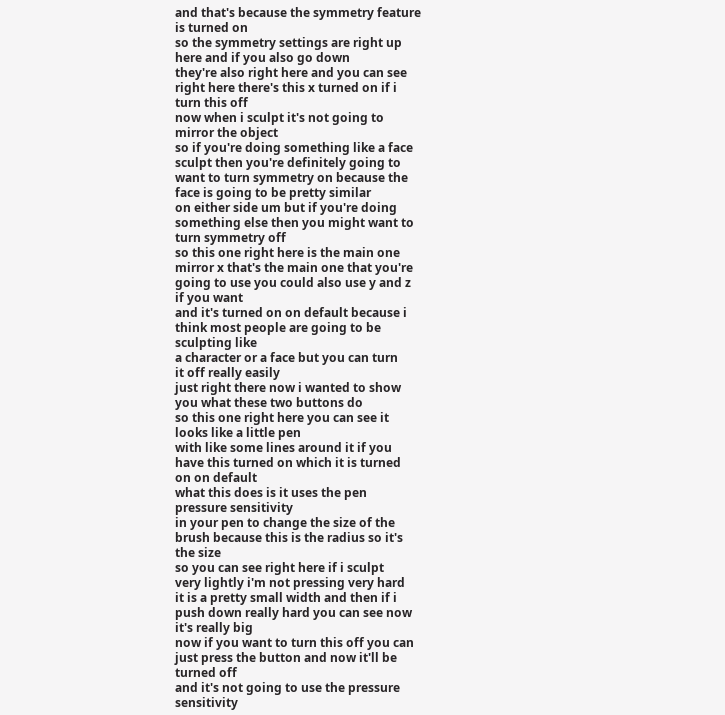and that's because the symmetry feature
is turned on
so the symmetry settings are right up
here and if you also go down
they're also right here and you can see
right here there's this x turned on if i
turn this off
now when i sculpt it's not going to
mirror the object
so if you're doing something like a face
sculpt then you're definitely going to
want to turn symmetry on because the
face is going to be pretty similar
on either side um but if you're doing
something else then you might want to
turn symmetry off
so this one right here is the main one
mirror x that's the main one that you're
going to use you could also use y and z
if you want
and it's turned on on default because i
think most people are going to be
sculpting like
a character or a face but you can turn
it off really easily
just right there now i wanted to show
you what these two buttons do
so this one right here you can see it
looks like a little pen
with like some lines around it if you
have this turned on which it is turned
on on default
what this does is it uses the pen
pressure sensitivity
in your pen to change the size of the
brush because this is the radius so it's
the size
so you can see right here if i sculpt
very lightly i'm not pressing very hard
it is a pretty small width and then if i
push down really hard you can see now
it's really big
now if you want to turn this off you can
just press the button and now it'll be
turned off
and it's not going to use the pressure
sensitivity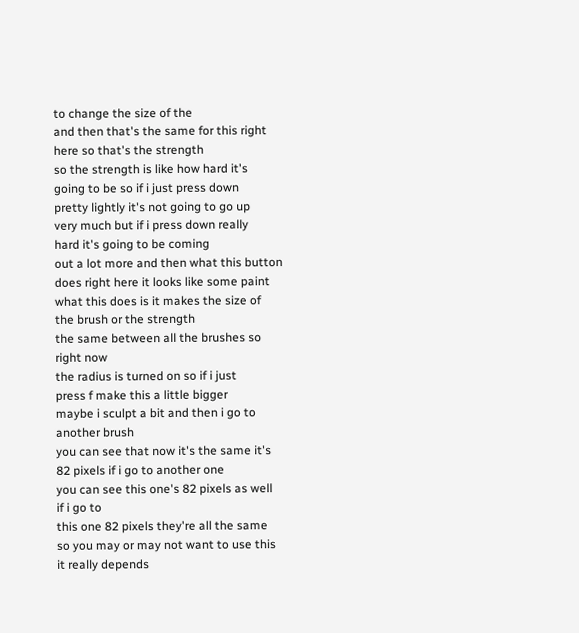to change the size of the
and then that's the same for this right
here so that's the strength
so the strength is like how hard it's
going to be so if i just press down
pretty lightly it's not going to go up
very much but if i press down really
hard it's going to be coming
out a lot more and then what this button
does right here it looks like some paint
what this does is it makes the size of
the brush or the strength
the same between all the brushes so
right now
the radius is turned on so if i just
press f make this a little bigger
maybe i sculpt a bit and then i go to
another brush
you can see that now it's the same it's
82 pixels if i go to another one
you can see this one's 82 pixels as well
if i go to
this one 82 pixels they're all the same
so you may or may not want to use this
it really depends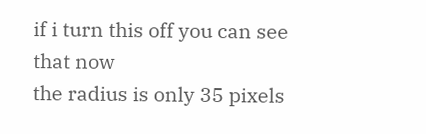if i turn this off you can see that now
the radius is only 35 pixels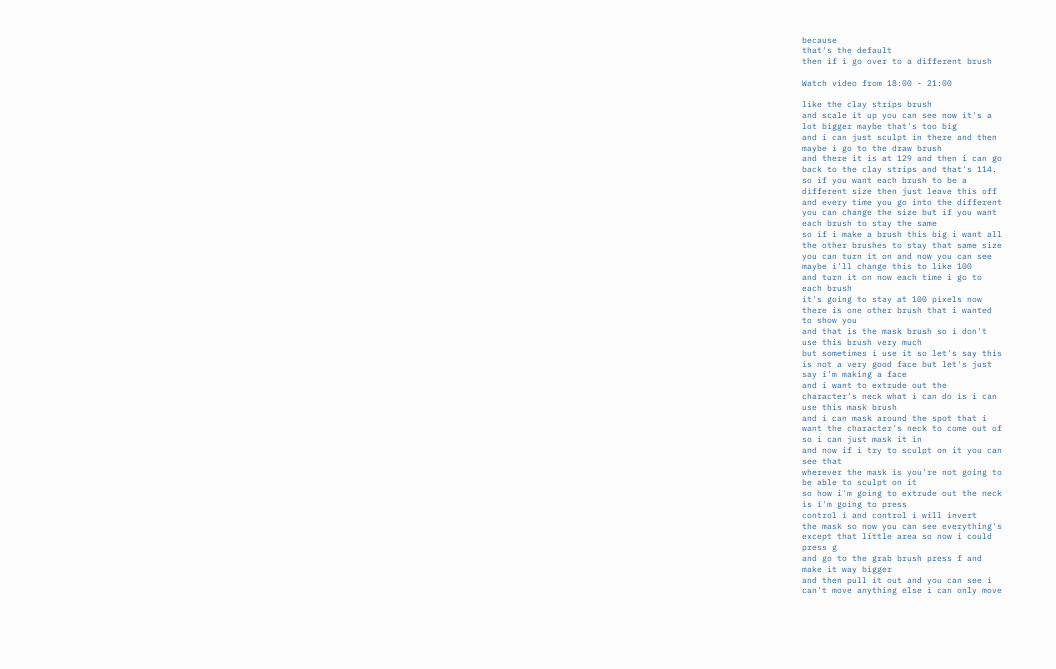because
that's the default
then if i go over to a different brush

Watch video from 18:00 - 21:00

like the clay strips brush
and scale it up you can see now it's a
lot bigger maybe that's too big
and i can just sculpt in there and then
maybe i go to the draw brush
and there it is at 129 and then i can go
back to the clay strips and that's 114.
so if you want each brush to be a
different size then just leave this off
and every time you go into the different
you can change the size but if you want
each brush to stay the same
so if i make a brush this big i want all
the other brushes to stay that same size
you can turn it on and now you can see
maybe i'll change this to like 100
and turn it on now each time i go to
each brush
it's going to stay at 100 pixels now
there is one other brush that i wanted
to show you
and that is the mask brush so i don't
use this brush very much
but sometimes i use it so let's say this
is not a very good face but let's just
say i'm making a face
and i want to extrude out the
character's neck what i can do is i can
use this mask brush
and i can mask around the spot that i
want the character's neck to come out of
so i can just mask it in
and now if i try to sculpt on it you can
see that
wherever the mask is you're not going to
be able to sculpt on it
so how i'm going to extrude out the neck
is i'm going to press
control i and control i will invert
the mask so now you can see everything's
except that little area so now i could
press g
and go to the grab brush press f and
make it way bigger
and then pull it out and you can see i
can't move anything else i can only move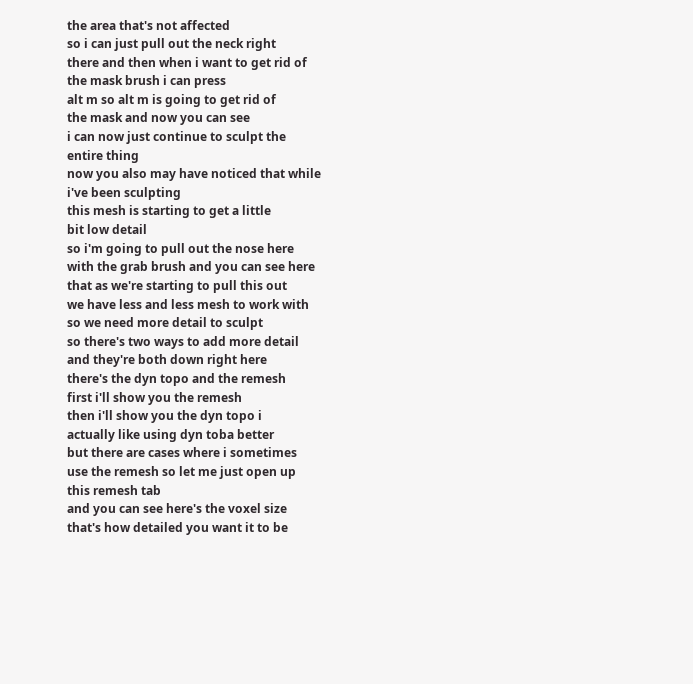the area that's not affected
so i can just pull out the neck right
there and then when i want to get rid of
the mask brush i can press
alt m so alt m is going to get rid of
the mask and now you can see
i can now just continue to sculpt the
entire thing
now you also may have noticed that while
i've been sculpting
this mesh is starting to get a little
bit low detail
so i'm going to pull out the nose here
with the grab brush and you can see here
that as we're starting to pull this out
we have less and less mesh to work with
so we need more detail to sculpt
so there's two ways to add more detail
and they're both down right here
there's the dyn topo and the remesh
first i'll show you the remesh
then i'll show you the dyn topo i
actually like using dyn toba better
but there are cases where i sometimes
use the remesh so let me just open up
this remesh tab
and you can see here's the voxel size
that's how detailed you want it to be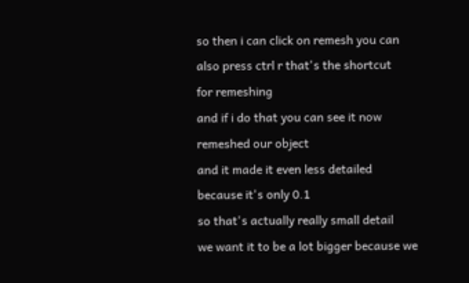so then i can click on remesh you can
also press ctrl r that's the shortcut
for remeshing
and if i do that you can see it now
remeshed our object
and it made it even less detailed
because it's only 0.1
so that's actually really small detail
we want it to be a lot bigger because we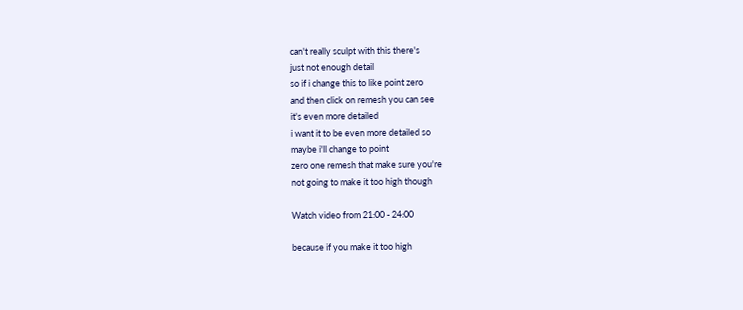can't really sculpt with this there's
just not enough detail
so if i change this to like point zero
and then click on remesh you can see
it's even more detailed
i want it to be even more detailed so
maybe i'll change to point
zero one remesh that make sure you're
not going to make it too high though

Watch video from 21:00 - 24:00

because if you make it too high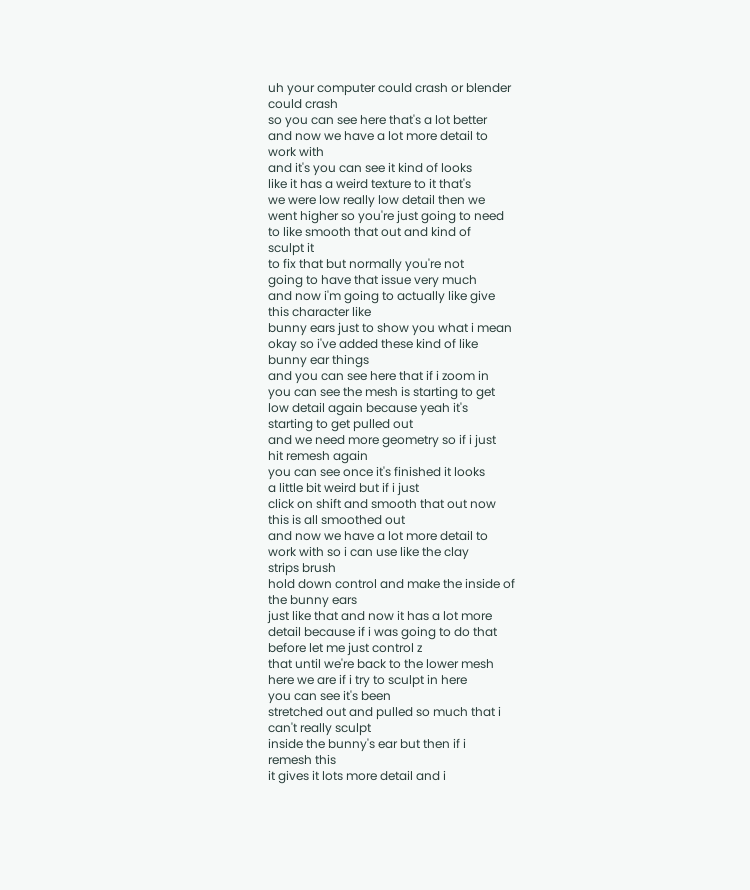uh your computer could crash or blender
could crash
so you can see here that's a lot better
and now we have a lot more detail to
work with
and it's you can see it kind of looks
like it has a weird texture to it that's
we were low really low detail then we
went higher so you're just going to need
to like smooth that out and kind of
sculpt it
to fix that but normally you're not
going to have that issue very much
and now i'm going to actually like give
this character like
bunny ears just to show you what i mean
okay so i've added these kind of like
bunny ear things
and you can see here that if i zoom in
you can see the mesh is starting to get
low detail again because yeah it's
starting to get pulled out
and we need more geometry so if i just
hit remesh again
you can see once it's finished it looks
a little bit weird but if i just
click on shift and smooth that out now
this is all smoothed out
and now we have a lot more detail to
work with so i can use like the clay
strips brush
hold down control and make the inside of
the bunny ears
just like that and now it has a lot more
detail because if i was going to do that
before let me just control z
that until we're back to the lower mesh
here we are if i try to sculpt in here
you can see it's been
stretched out and pulled so much that i
can't really sculpt
inside the bunny's ear but then if i
remesh this
it gives it lots more detail and i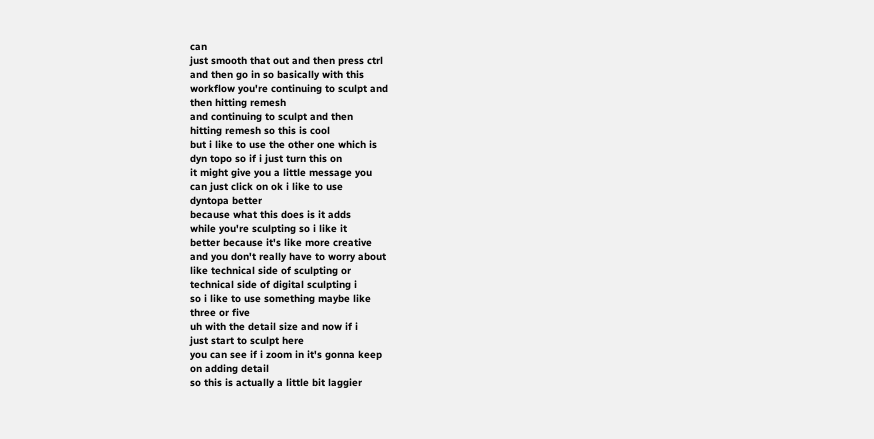can
just smooth that out and then press ctrl
and then go in so basically with this
workflow you're continuing to sculpt and
then hitting remesh
and continuing to sculpt and then
hitting remesh so this is cool
but i like to use the other one which is
dyn topo so if i just turn this on
it might give you a little message you
can just click on ok i like to use
dyntopa better
because what this does is it adds
while you're sculpting so i like it
better because it's like more creative
and you don't really have to worry about
like technical side of sculpting or
technical side of digital sculpting i
so i like to use something maybe like
three or five
uh with the detail size and now if i
just start to sculpt here
you can see if i zoom in it's gonna keep
on adding detail
so this is actually a little bit laggier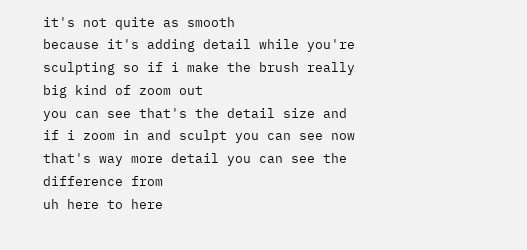it's not quite as smooth
because it's adding detail while you're
sculpting so if i make the brush really
big kind of zoom out
you can see that's the detail size and
if i zoom in and sculpt you can see now
that's way more detail you can see the
difference from
uh here to here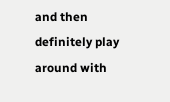and then definitely play
around with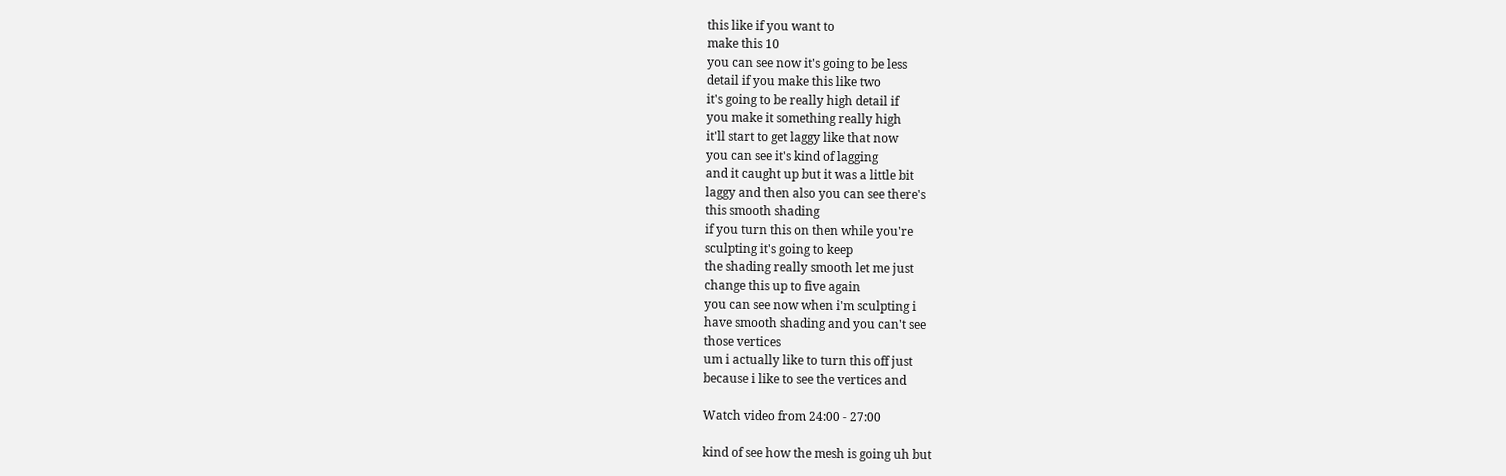this like if you want to
make this 10
you can see now it's going to be less
detail if you make this like two
it's going to be really high detail if
you make it something really high
it'll start to get laggy like that now
you can see it's kind of lagging
and it caught up but it was a little bit
laggy and then also you can see there's
this smooth shading
if you turn this on then while you're
sculpting it's going to keep
the shading really smooth let me just
change this up to five again
you can see now when i'm sculpting i
have smooth shading and you can't see
those vertices
um i actually like to turn this off just
because i like to see the vertices and

Watch video from 24:00 - 27:00

kind of see how the mesh is going uh but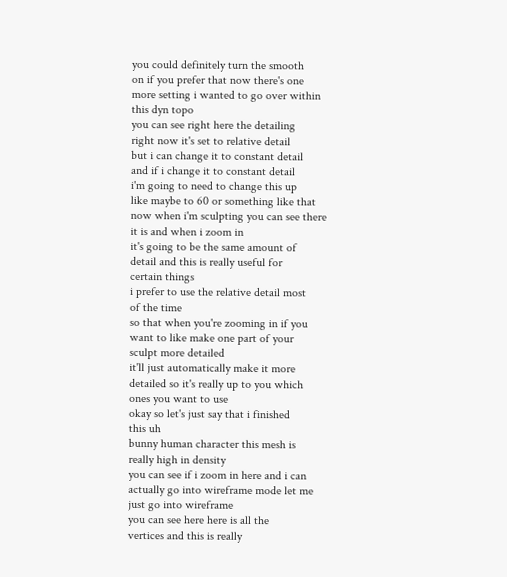you could definitely turn the smooth
on if you prefer that now there's one
more setting i wanted to go over within
this dyn topo
you can see right here the detailing
right now it's set to relative detail
but i can change it to constant detail
and if i change it to constant detail
i'm going to need to change this up
like maybe to 60 or something like that
now when i'm sculpting you can see there
it is and when i zoom in
it's going to be the same amount of
detail and this is really useful for
certain things
i prefer to use the relative detail most
of the time
so that when you're zooming in if you
want to like make one part of your
sculpt more detailed
it'll just automatically make it more
detailed so it's really up to you which
ones you want to use
okay so let's just say that i finished
this uh
bunny human character this mesh is
really high in density
you can see if i zoom in here and i can
actually go into wireframe mode let me
just go into wireframe
you can see here here is all the
vertices and this is really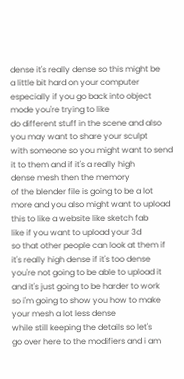dense it's really dense so this might be
a little bit hard on your computer
especially if you go back into object
mode you're trying to like
do different stuff in the scene and also
you may want to share your sculpt
with someone so you might want to send
it to them and if it's a really high
dense mesh then the memory
of the blender file is going to be a lot
more and you also might want to upload
this to like a website like sketch fab
like if you want to upload your 3d
so that other people can look at them if
it's really high dense if it's too dense
you're not going to be able to upload it
and it's just going to be harder to work
so i'm going to show you how to make
your mesh a lot less dense
while still keeping the details so let's
go over here to the modifiers and i am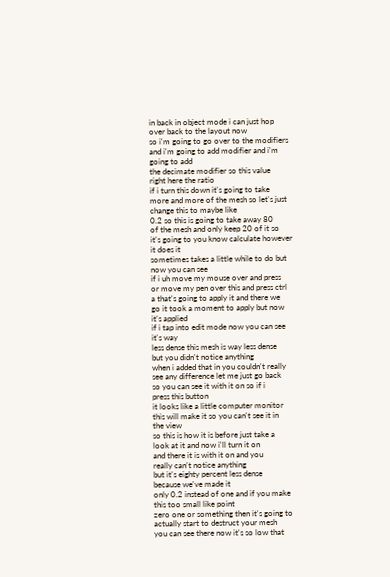in back in object mode i can just hop
over back to the layout now
so i'm going to go over to the modifiers
and i'm going to add modifier and i'm
going to add
the decimate modifier so this value
right here the ratio
if i turn this down it's going to take
more and more of the mesh so let's just
change this to maybe like
0.2 so this is going to take away 80
of the mesh and only keep 20 of it so
it's going to you know calculate however
it does it
sometimes takes a little while to do but
now you can see
if i uh move my mouse over and press
or move my pen over this and press ctrl
a that's going to apply it and there we
go it took a moment to apply but now
it's applied
if i tap into edit mode now you can see
it's way
less dense this mesh is way less dense
but you didn't notice anything
when i added that in you couldn't really
see any difference let me just go back
so you can see it with it on so if i
press this button
it looks like a little computer monitor
this will make it so you can't see it in
the view
so this is how it is before just take a
look at it and now i'll turn it on
and there it is with it on and you
really can't notice anything
but it's eighty percent less dense
because we've made it
only 0.2 instead of one and if you make
this too small like point
zero one or something then it's going to
actually start to destruct your mesh
you can see there now it's so low that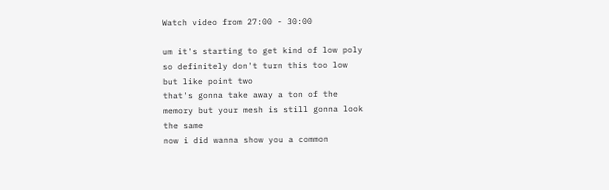Watch video from 27:00 - 30:00

um it's starting to get kind of low poly
so definitely don't turn this too low
but like point two
that's gonna take away a ton of the
memory but your mesh is still gonna look
the same
now i did wanna show you a common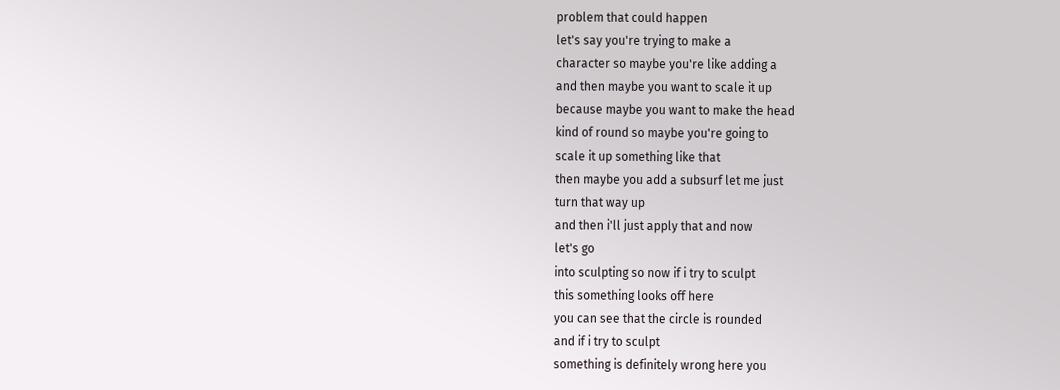problem that could happen
let's say you're trying to make a
character so maybe you're like adding a
and then maybe you want to scale it up
because maybe you want to make the head
kind of round so maybe you're going to
scale it up something like that
then maybe you add a subsurf let me just
turn that way up
and then i'll just apply that and now
let's go
into sculpting so now if i try to sculpt
this something looks off here
you can see that the circle is rounded
and if i try to sculpt
something is definitely wrong here you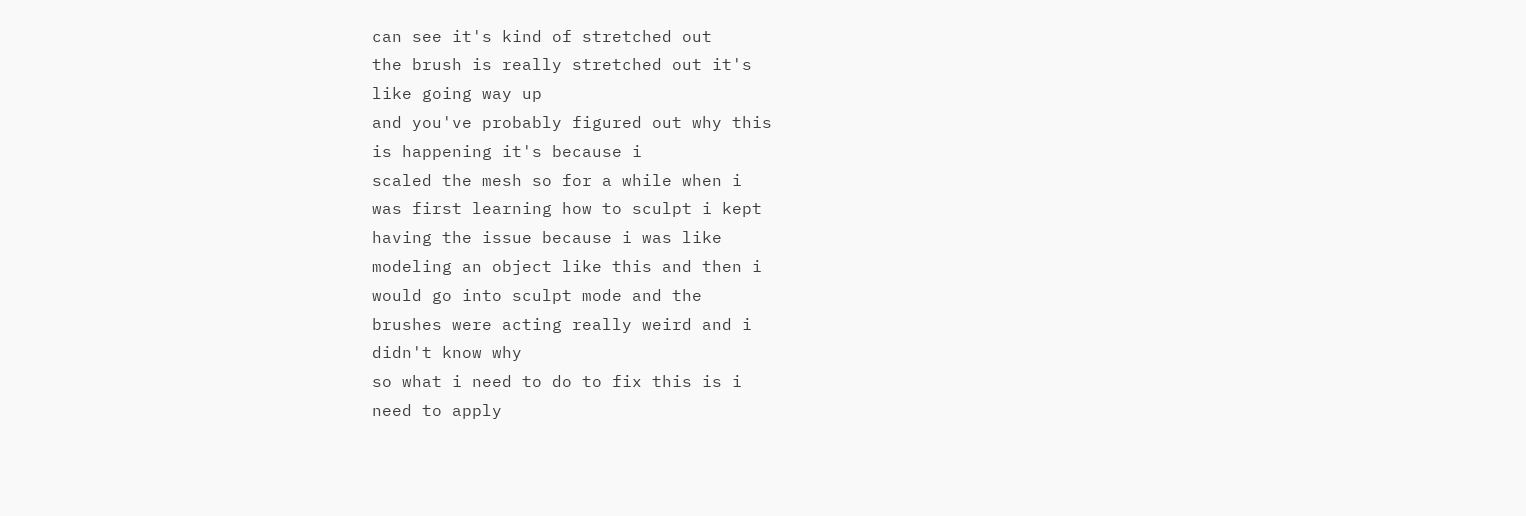can see it's kind of stretched out
the brush is really stretched out it's
like going way up
and you've probably figured out why this
is happening it's because i
scaled the mesh so for a while when i
was first learning how to sculpt i kept
having the issue because i was like
modeling an object like this and then i
would go into sculpt mode and the
brushes were acting really weird and i
didn't know why
so what i need to do to fix this is i
need to apply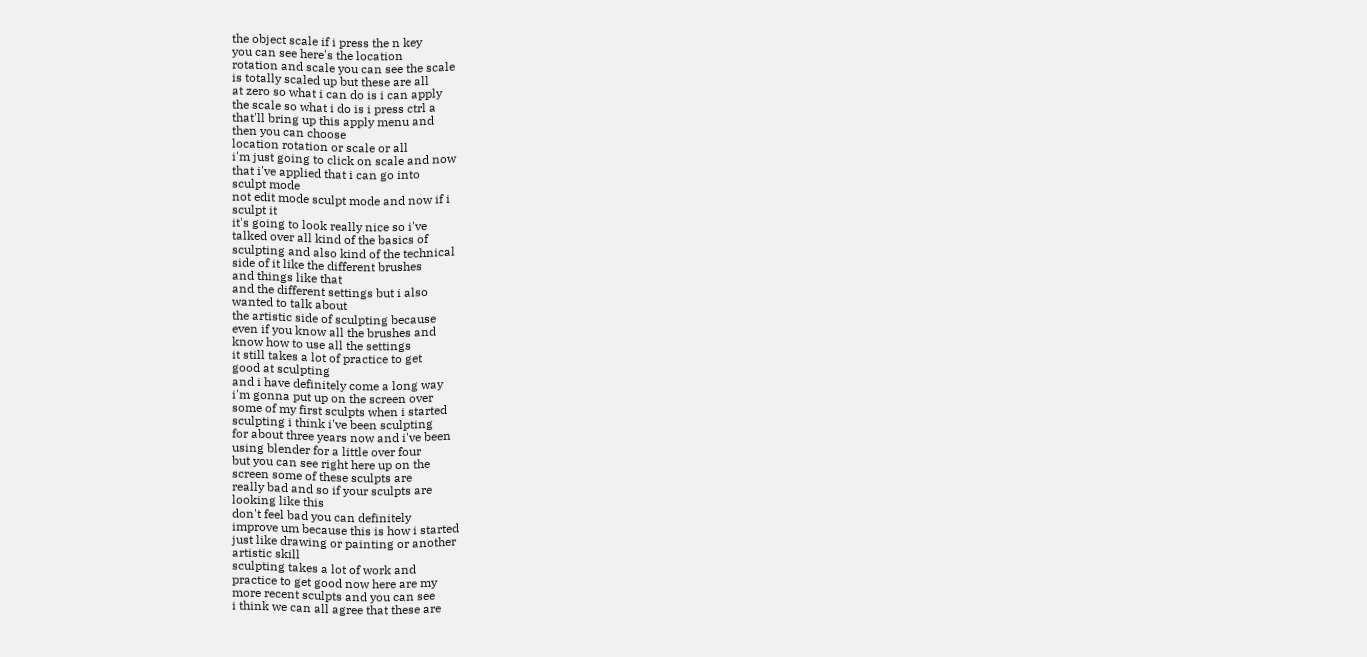the object scale if i press the n key
you can see here's the location
rotation and scale you can see the scale
is totally scaled up but these are all
at zero so what i can do is i can apply
the scale so what i do is i press ctrl a
that'll bring up this apply menu and
then you can choose
location rotation or scale or all
i'm just going to click on scale and now
that i've applied that i can go into
sculpt mode
not edit mode sculpt mode and now if i
sculpt it
it's going to look really nice so i've
talked over all kind of the basics of
sculpting and also kind of the technical
side of it like the different brushes
and things like that
and the different settings but i also
wanted to talk about
the artistic side of sculpting because
even if you know all the brushes and
know how to use all the settings
it still takes a lot of practice to get
good at sculpting
and i have definitely come a long way
i'm gonna put up on the screen over
some of my first sculpts when i started
sculpting i think i've been sculpting
for about three years now and i've been
using blender for a little over four
but you can see right here up on the
screen some of these sculpts are
really bad and so if your sculpts are
looking like this
don't feel bad you can definitely
improve um because this is how i started
just like drawing or painting or another
artistic skill
sculpting takes a lot of work and
practice to get good now here are my
more recent sculpts and you can see
i think we can all agree that these are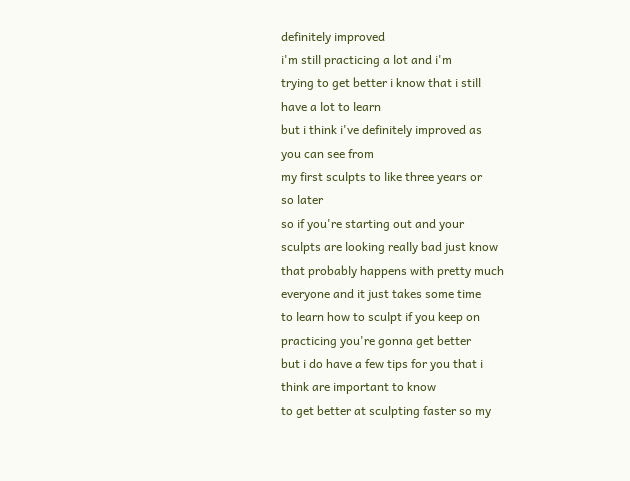definitely improved
i'm still practicing a lot and i'm
trying to get better i know that i still
have a lot to learn
but i think i've definitely improved as
you can see from
my first sculpts to like three years or
so later
so if you're starting out and your
sculpts are looking really bad just know
that probably happens with pretty much
everyone and it just takes some time
to learn how to sculpt if you keep on
practicing you're gonna get better
but i do have a few tips for you that i
think are important to know
to get better at sculpting faster so my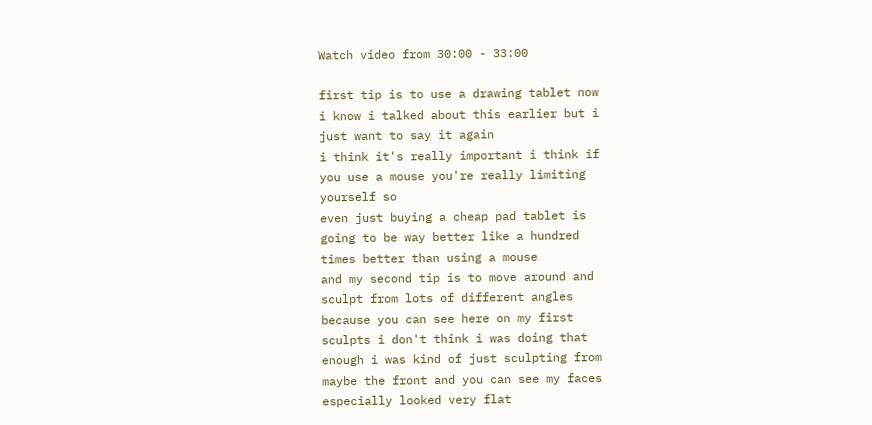Watch video from 30:00 - 33:00

first tip is to use a drawing tablet now
i know i talked about this earlier but i
just want to say it again
i think it's really important i think if
you use a mouse you're really limiting
yourself so
even just buying a cheap pad tablet is
going to be way better like a hundred
times better than using a mouse
and my second tip is to move around and
sculpt from lots of different angles
because you can see here on my first
sculpts i don't think i was doing that
enough i was kind of just sculpting from
maybe the front and you can see my faces
especially looked very flat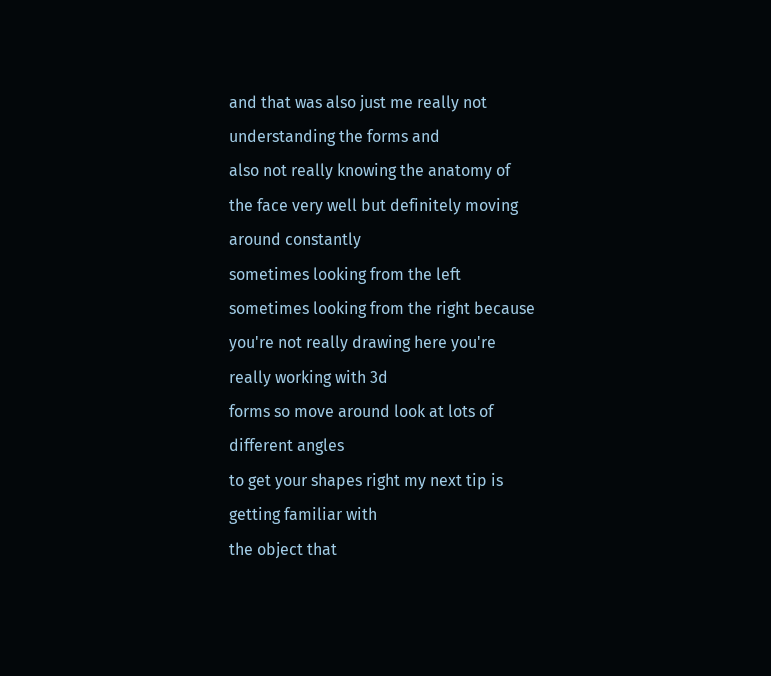and that was also just me really not
understanding the forms and
also not really knowing the anatomy of
the face very well but definitely moving
around constantly
sometimes looking from the left
sometimes looking from the right because
you're not really drawing here you're
really working with 3d
forms so move around look at lots of
different angles
to get your shapes right my next tip is
getting familiar with
the object that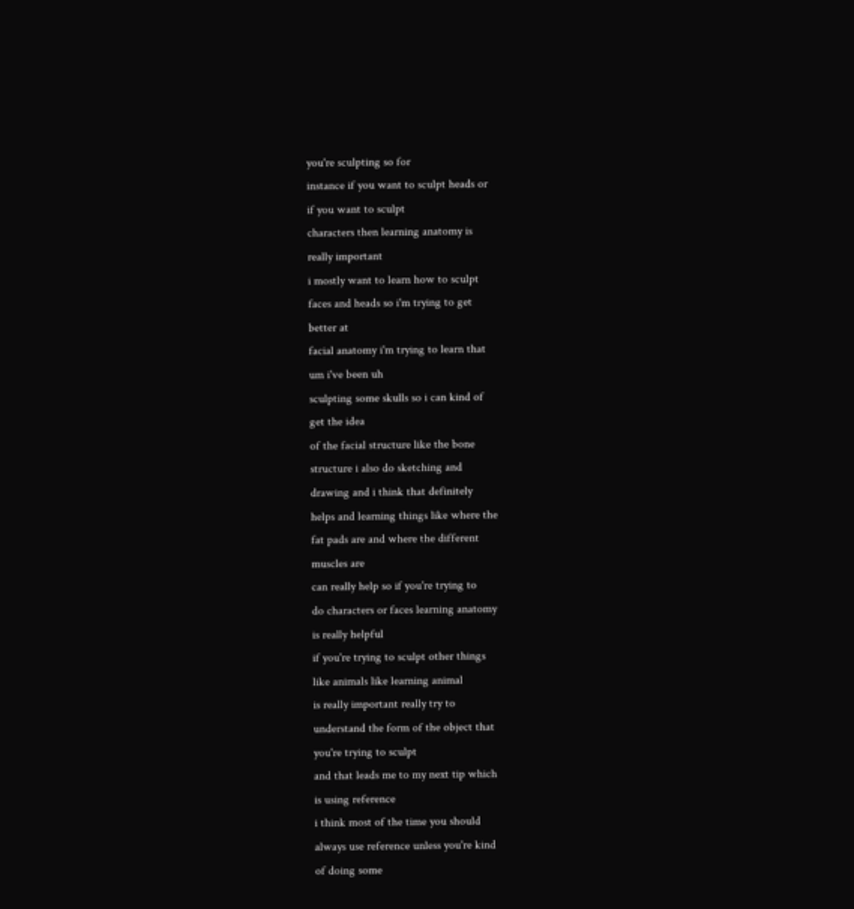you're sculpting so for
instance if you want to sculpt heads or
if you want to sculpt
characters then learning anatomy is
really important
i mostly want to learn how to sculpt
faces and heads so i'm trying to get
better at
facial anatomy i'm trying to learn that
um i've been uh
sculpting some skulls so i can kind of
get the idea
of the facial structure like the bone
structure i also do sketching and
drawing and i think that definitely
helps and learning things like where the
fat pads are and where the different
muscles are
can really help so if you're trying to
do characters or faces learning anatomy
is really helpful
if you're trying to sculpt other things
like animals like learning animal
is really important really try to
understand the form of the object that
you're trying to sculpt
and that leads me to my next tip which
is using reference
i think most of the time you should
always use reference unless you're kind
of doing some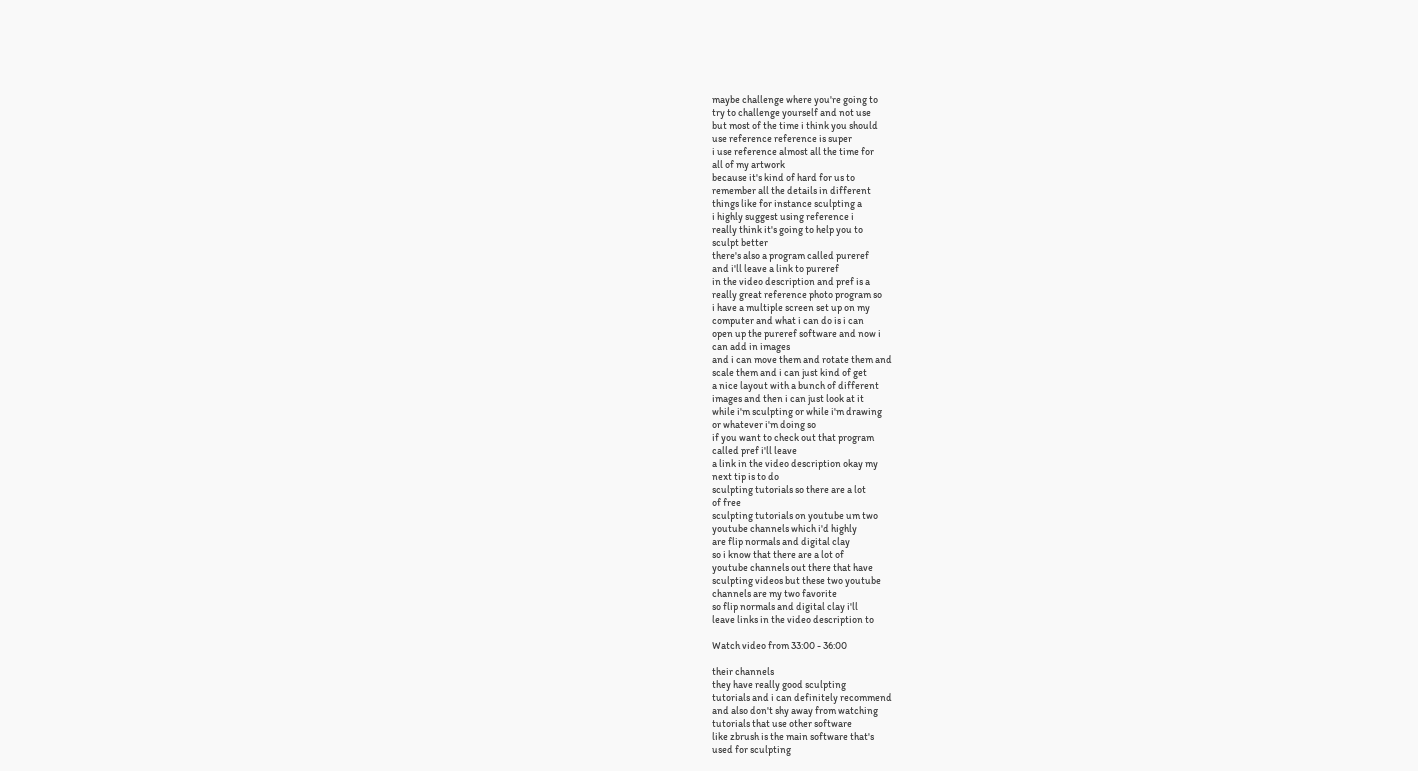maybe challenge where you're going to
try to challenge yourself and not use
but most of the time i think you should
use reference reference is super
i use reference almost all the time for
all of my artwork
because it's kind of hard for us to
remember all the details in different
things like for instance sculpting a
i highly suggest using reference i
really think it's going to help you to
sculpt better
there's also a program called pureref
and i'll leave a link to pureref
in the video description and pref is a
really great reference photo program so
i have a multiple screen set up on my
computer and what i can do is i can
open up the pureref software and now i
can add in images
and i can move them and rotate them and
scale them and i can just kind of get
a nice layout with a bunch of different
images and then i can just look at it
while i'm sculpting or while i'm drawing
or whatever i'm doing so
if you want to check out that program
called pref i'll leave
a link in the video description okay my
next tip is to do
sculpting tutorials so there are a lot
of free
sculpting tutorials on youtube um two
youtube channels which i'd highly
are flip normals and digital clay
so i know that there are a lot of
youtube channels out there that have
sculpting videos but these two youtube
channels are my two favorite
so flip normals and digital clay i'll
leave links in the video description to

Watch video from 33:00 - 36:00

their channels
they have really good sculpting
tutorials and i can definitely recommend
and also don't shy away from watching
tutorials that use other software
like zbrush is the main software that's
used for sculpting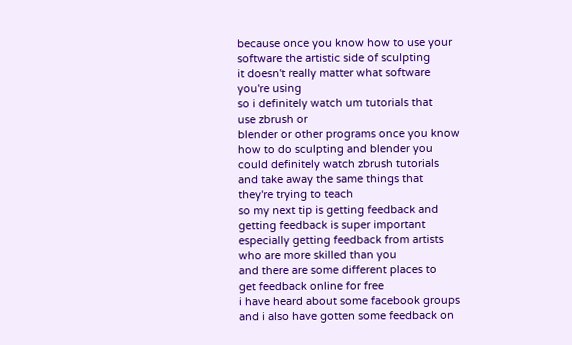because once you know how to use your
software the artistic side of sculpting
it doesn't really matter what software
you're using
so i definitely watch um tutorials that
use zbrush or
blender or other programs once you know
how to do sculpting and blender you
could definitely watch zbrush tutorials
and take away the same things that
they're trying to teach
so my next tip is getting feedback and
getting feedback is super important
especially getting feedback from artists
who are more skilled than you
and there are some different places to
get feedback online for free
i have heard about some facebook groups
and i also have gotten some feedback on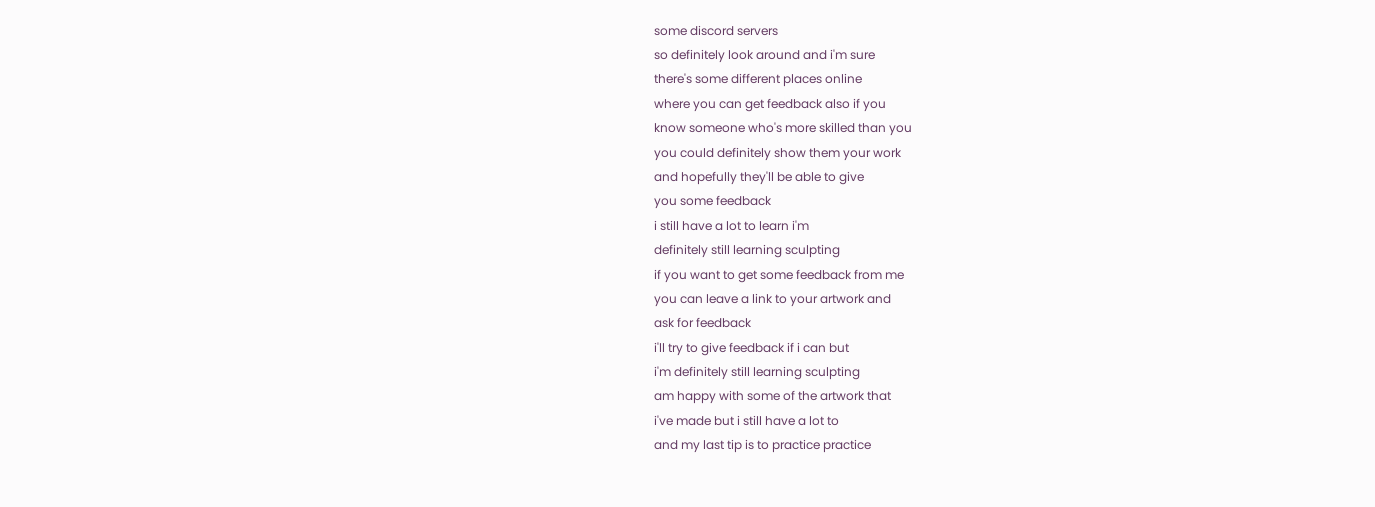some discord servers
so definitely look around and i'm sure
there's some different places online
where you can get feedback also if you
know someone who's more skilled than you
you could definitely show them your work
and hopefully they'll be able to give
you some feedback
i still have a lot to learn i'm
definitely still learning sculpting
if you want to get some feedback from me
you can leave a link to your artwork and
ask for feedback
i'll try to give feedback if i can but
i'm definitely still learning sculpting
am happy with some of the artwork that
i've made but i still have a lot to
and my last tip is to practice practice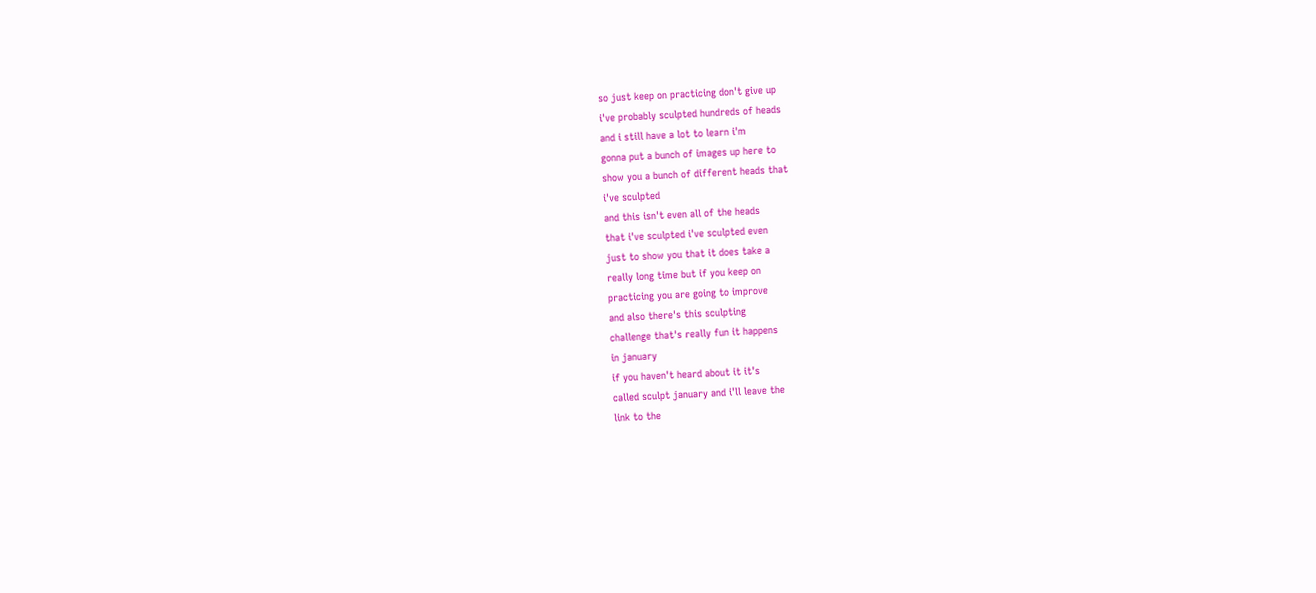so just keep on practicing don't give up
i've probably sculpted hundreds of heads
and i still have a lot to learn i'm
gonna put a bunch of images up here to
show you a bunch of different heads that
i've sculpted
and this isn't even all of the heads
that i've sculpted i've sculpted even
just to show you that it does take a
really long time but if you keep on
practicing you are going to improve
and also there's this sculpting
challenge that's really fun it happens
in january
if you haven't heard about it it's
called sculpt january and i'll leave the
link to the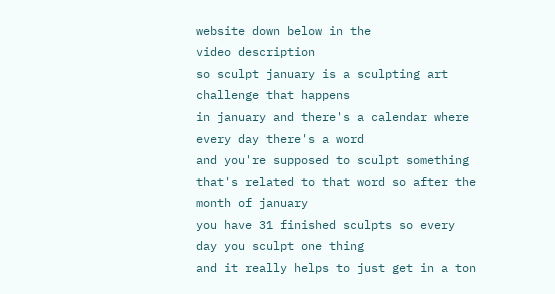website down below in the
video description
so sculpt january is a sculpting art
challenge that happens
in january and there's a calendar where
every day there's a word
and you're supposed to sculpt something
that's related to that word so after the
month of january
you have 31 finished sculpts so every
day you sculpt one thing
and it really helps to just get in a ton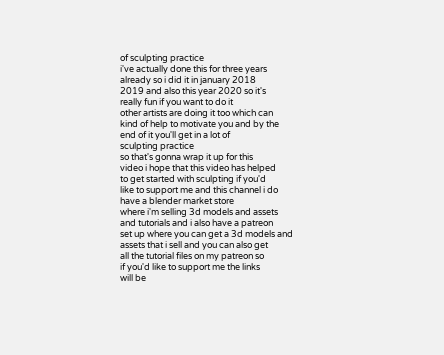of sculpting practice
i've actually done this for three years
already so i did it in january 2018
2019 and also this year 2020 so it's
really fun if you want to do it
other artists are doing it too which can
kind of help to motivate you and by the
end of it you'll get in a lot of
sculpting practice
so that's gonna wrap it up for this
video i hope that this video has helped
to get started with sculpting if you'd
like to support me and this channel i do
have a blender market store
where i'm selling 3d models and assets
and tutorials and i also have a patreon
set up where you can get a 3d models and
assets that i sell and you can also get
all the tutorial files on my patreon so
if you'd like to support me the links
will be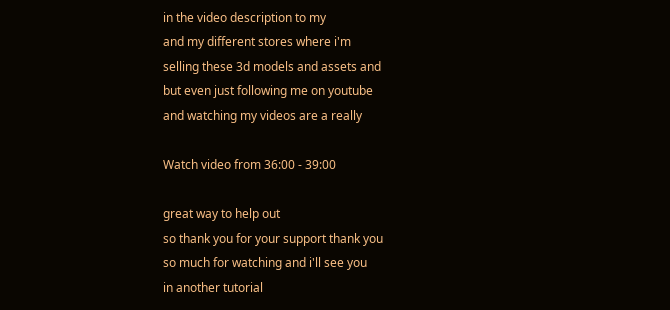in the video description to my
and my different stores where i'm
selling these 3d models and assets and
but even just following me on youtube
and watching my videos are a really

Watch video from 36:00 - 39:00

great way to help out
so thank you for your support thank you
so much for watching and i'll see you
in another tutorial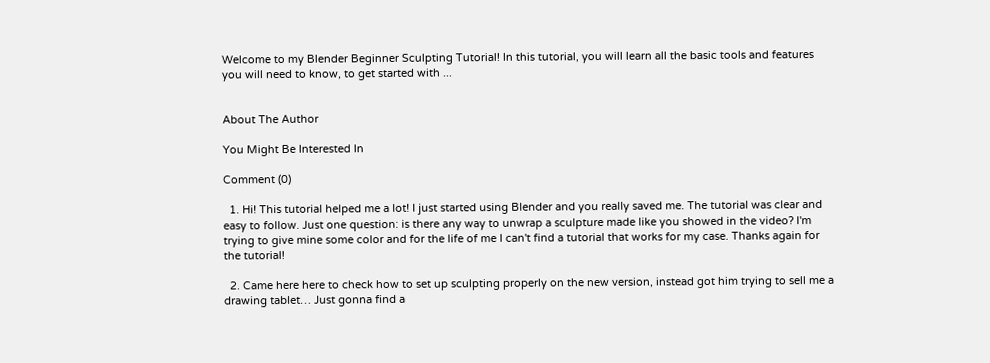Welcome to my Blender Beginner Sculpting Tutorial! In this tutorial, you will learn all the basic tools and features you will need to know, to get started with ...


About The Author

You Might Be Interested In

Comment (0)

  1. Hi! This tutorial helped me a lot! I just started using Blender and you really saved me. The tutorial was clear and easy to follow. Just one question: is there any way to unwrap a sculpture made like you showed in the video? I'm trying to give mine some color and for the life of me I can't find a tutorial that works for my case. Thanks again for the tutorial!

  2. Came here here to check how to set up sculpting properly on the new version, instead got him trying to sell me a drawing tablet… Just gonna find a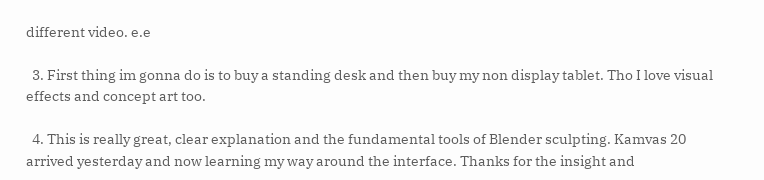different video. e.e

  3. First thing im gonna do is to buy a standing desk and then buy my non display tablet. Tho I love visual effects and concept art too.

  4. This is really great, clear explanation and the fundamental tools of Blender sculpting. Kamvas 20 arrived yesterday and now learning my way around the interface. Thanks for the insight and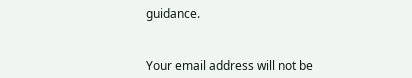guidance.


Your email address will not be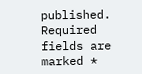published. Required fields are marked *